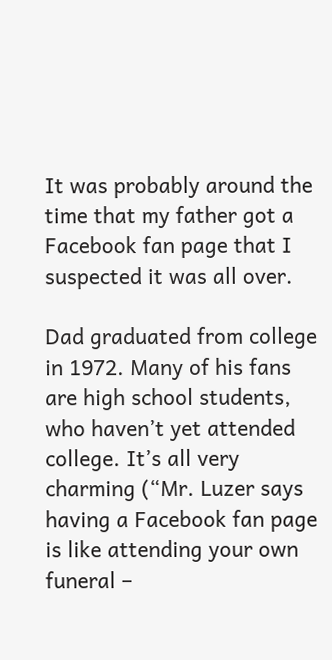It was probably around the time that my father got a Facebook fan page that I suspected it was all over.

Dad graduated from college in 1972. Many of his fans are high school students, who haven’t yet attended college. It’s all very charming (“Mr. Luzer says having a Facebook fan page is like attending your own funeral –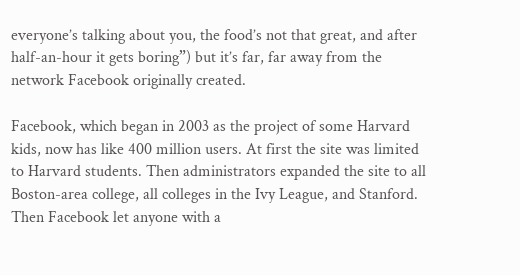everyone’s talking about you, the food’s not that great, and after half-an-hour it gets boring”) but it’s far, far away from the network Facebook originally created.

Facebook, which began in 2003 as the project of some Harvard kids, now has like 400 million users. At first the site was limited to Harvard students. Then administrators expanded the site to all Boston-area college, all colleges in the Ivy League, and Stanford. Then Facebook let anyone with a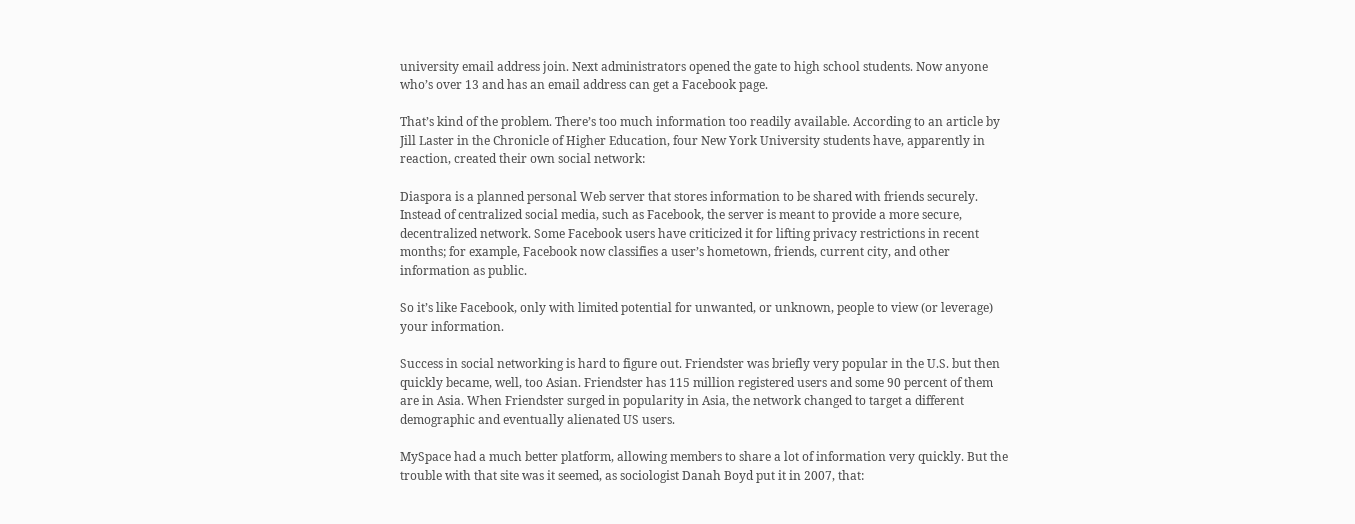university email address join. Next administrators opened the gate to high school students. Now anyone who’s over 13 and has an email address can get a Facebook page.

That’s kind of the problem. There’s too much information too readily available. According to an article by Jill Laster in the Chronicle of Higher Education, four New York University students have, apparently in reaction, created their own social network:

Diaspora is a planned personal Web server that stores information to be shared with friends securely. Instead of centralized social media, such as Facebook, the server is meant to provide a more secure, decentralized network. Some Facebook users have criticized it for lifting privacy restrictions in recent months; for example, Facebook now classifies a user’s hometown, friends, current city, and other information as public.

So it’s like Facebook, only with limited potential for unwanted, or unknown, people to view (or leverage) your information.

Success in social networking is hard to figure out. Friendster was briefly very popular in the U.S. but then quickly became, well, too Asian. Friendster has 115 million registered users and some 90 percent of them are in Asia. When Friendster surged in popularity in Asia, the network changed to target a different demographic and eventually alienated US users.

MySpace had a much better platform, allowing members to share a lot of information very quickly. But the trouble with that site was it seemed, as sociologist Danah Boyd put it in 2007, that: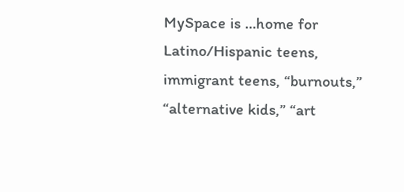MySpace is …home for Latino/Hispanic teens, immigrant teens, “burnouts,” “alternative kids,” “art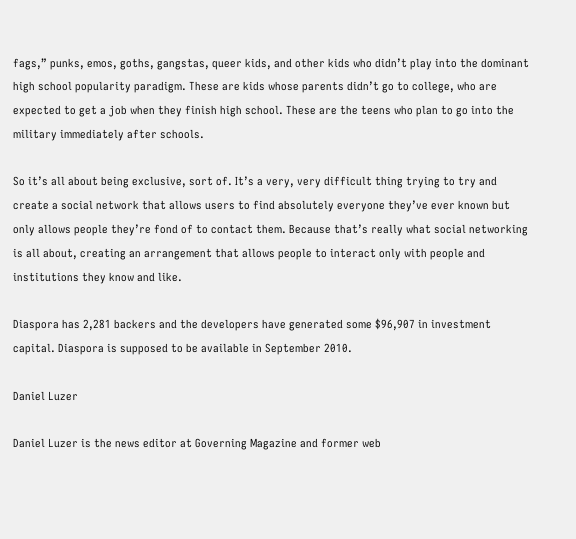fags,” punks, emos, goths, gangstas, queer kids, and other kids who didn’t play into the dominant high school popularity paradigm. These are kids whose parents didn’t go to college, who are expected to get a job when they finish high school. These are the teens who plan to go into the military immediately after schools.

So it’s all about being exclusive, sort of. It’s a very, very difficult thing trying to try and create a social network that allows users to find absolutely everyone they’ve ever known but only allows people they’re fond of to contact them. Because that’s really what social networking is all about, creating an arrangement that allows people to interact only with people and institutions they know and like.

Diaspora has 2,281 backers and the developers have generated some $96,907 in investment capital. Diaspora is supposed to be available in September 2010.

Daniel Luzer

Daniel Luzer is the news editor at Governing Magazine and former web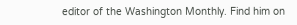editor of the Washington Monthly. Find him on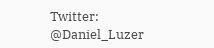Twitter: @Daniel_Luzer